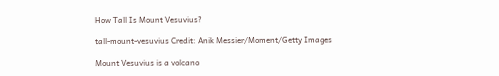How Tall Is Mount Vesuvius?

tall-mount-vesuvius Credit: Anik Messier/Moment/Getty Images

Mount Vesuvius is a volcano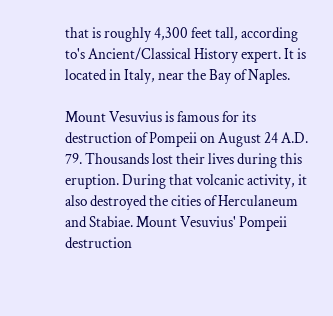that is roughly 4,300 feet tall, according to's Ancient/Classical History expert. It is located in Italy, near the Bay of Naples.

Mount Vesuvius is famous for its destruction of Pompeii on August 24 A.D. 79. Thousands lost their lives during this eruption. During that volcanic activity, it also destroyed the cities of Herculaneum and Stabiae. Mount Vesuvius' Pompeii destruction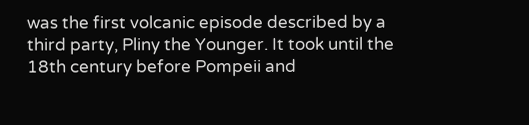was the first volcanic episode described by a third party, Pliny the Younger. It took until the 18th century before Pompeii and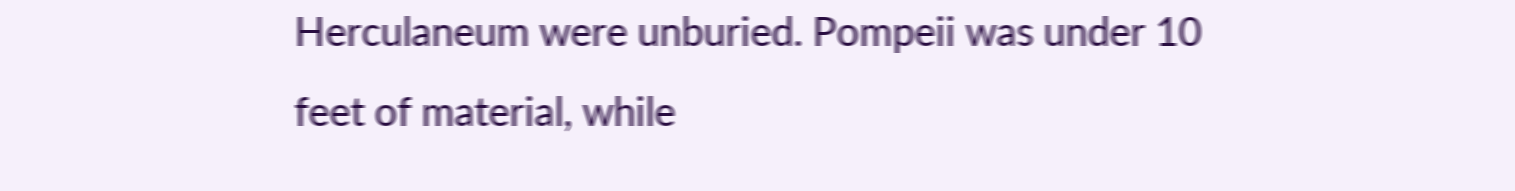Herculaneum were unburied. Pompeii was under 10 feet of material, while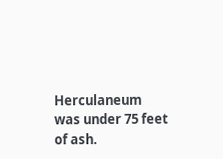Herculaneum was under 75 feet of ash.